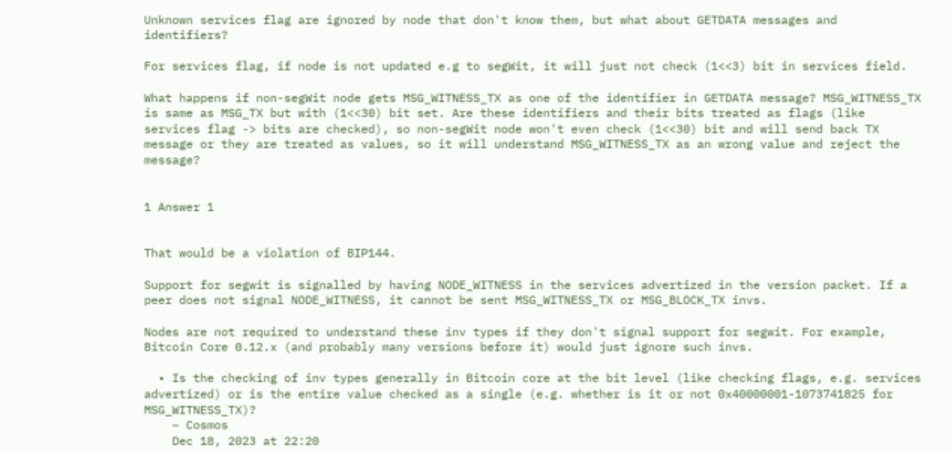Unknown services flag are ignored by node that don't know them, but what about GETDATA messages and identifiers?

For services flag, if node is not updated e.g to segWit, it will just not check (1<<3) bit in services field.

What happens if non-segWit node gets MSG_WITNESS_TX as one of the identifier in GETDATA message? MSG_WITNESS_TX is same as MSG_TX but with (1<<30) bit set. Are these identifiers and their bits treated as flags (like services flag -> bits are checked), so non-segWit node won't even check (1<<30) bit and will send back TX message or they are treated as values, so it will understand MSG_WITNESS_TX as an wrong value and reject the message?


1 Answer 1


That would be a violation of BIP144.

Support for segwit is signalled by having NODE_WITNESS in the services advertized in the version packet. If a peer does not signal NODE_WITNESS, it cannot be sent MSG_WITNESS_TX or MSG_BLOCK_TX invs.

Nodes are not required to understand these inv types if they don't signal support for segwit. For example, Bitcoin Core 0.12.x (and probably many versions before it) would just ignore such invs.

  • Is the checking of inv types generally in Bitcoin core at the bit level (like checking flags, e.g. services advertized) or is the entire value checked as a single (e.g. whether is it or not 0x40000001-1073741825 for MSG_WITNESS_TX)?
    – Cosmos
    Dec 18, 2023 at 22:20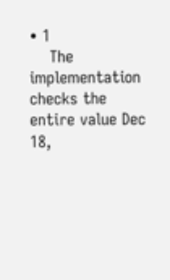• 1
    The implementation checks the entire value Dec 18,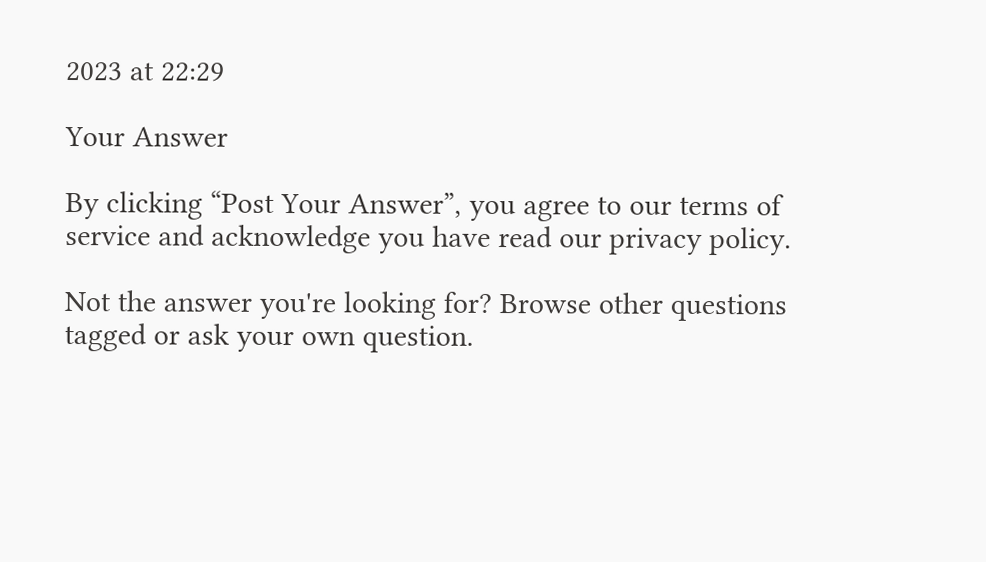2023 at 22:29

Your Answer

By clicking “Post Your Answer”, you agree to our terms of service and acknowledge you have read our privacy policy.

Not the answer you're looking for? Browse other questions tagged or ask your own question.